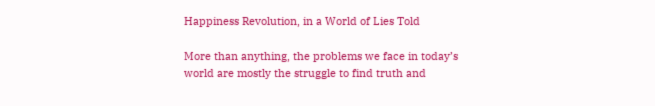Happiness Revolution, in a World of Lies Told

More than anything, the problems we face in today’s world are mostly the struggle to find truth and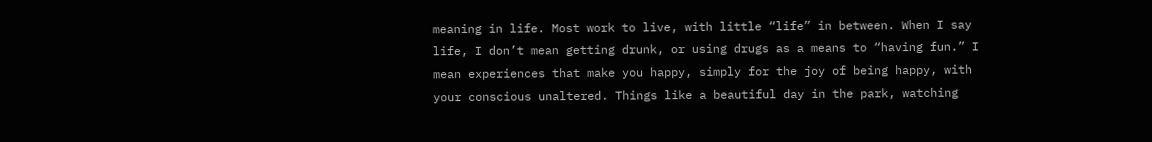meaning in life. Most work to live, with little “life” in between. When I say life, I don’t mean getting drunk, or using drugs as a means to “having fun.” I mean experiences that make you happy, simply for the joy of being happy, with your conscious unaltered. Things like a beautiful day in the park, watching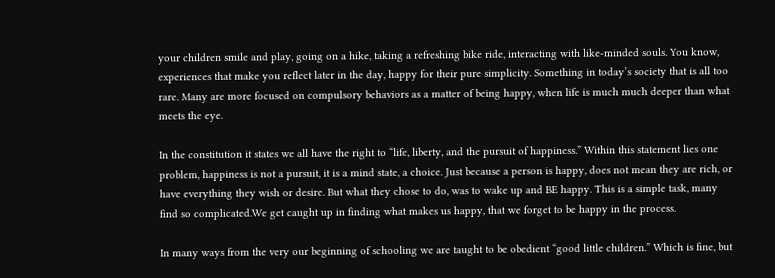your children smile and play, going on a hike, taking a refreshing bike ride, interacting with like-minded souls. You know, experiences that make you reflect later in the day, happy for their pure simplicity. Something in today’s society that is all too rare. Many are more focused on compulsory behaviors as a matter of being happy, when life is much much deeper than what meets the eye.

In the constitution it states we all have the right to “life, liberty, and the pursuit of happiness.” Within this statement lies one problem, happiness is not a pursuit, it is a mind state, a choice. Just because a person is happy, does not mean they are rich, or have everything they wish or desire. But what they chose to do, was to wake up and BE happy. This is a simple task, many find so complicated.We get caught up in finding what makes us happy, that we forget to be happy in the process.

In many ways from the very our beginning of schooling we are taught to be obedient “good little children.” Which is fine, but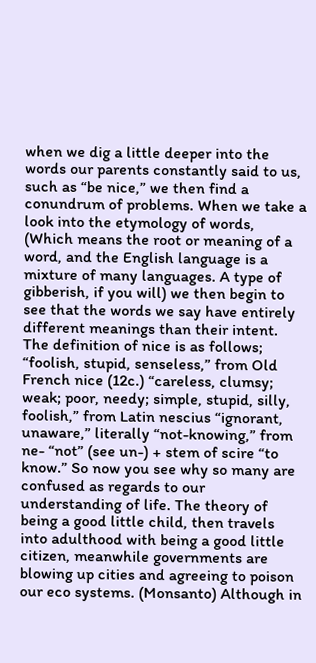when we dig a little deeper into the words our parents constantly said to us, such as “be nice,” we then find a conundrum of problems. When we take a look into the etymology of words, (Which means the root or meaning of a word, and the English language is a mixture of many languages. A type of gibberish, if you will) we then begin to see that the words we say have entirely different meanings than their intent. The definition of nice is as follows; “foolish, stupid, senseless,” from Old French nice (12c.) “careless, clumsy; weak; poor, needy; simple, stupid, silly, foolish,” from Latin nescius “ignorant, unaware,” literally “not-knowing,” from ne- “not” (see un-) + stem of scire “to know.” So now you see why so many are confused as regards to our understanding of life. The theory of being a good little child, then travels into adulthood with being a good little citizen, meanwhile governments are blowing up cities and agreeing to poison our eco systems. (Monsanto) Although in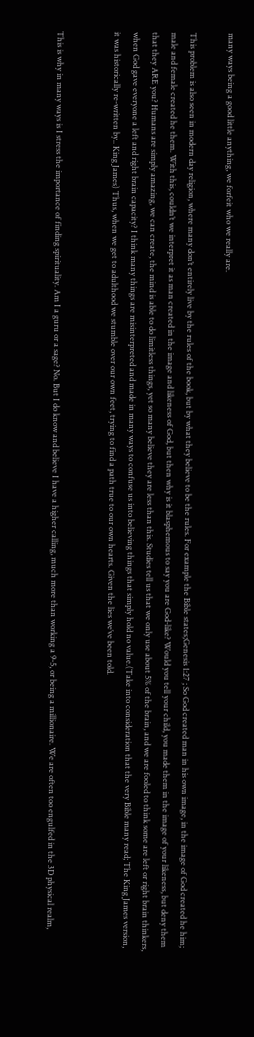many ways being a good little anything, we forfeit who we really are.

This problem is also seen in modern day religion, where many don’t entirely live by the rules of the book, but by what they believe to be the rules. For example the Bible states;Genesis 1:27 ; So God created man in his own image, in the image of God created he him; male and female created he them. With this, couldn’t we interpret it as man created in the image and likeness of God, but then why is it blasphemous to say you are God-like? Would you tell your child, you made them in the image of your likeness, but deny them that they ARE you? Humans are simply amazing, we can create, the mind is able to do limitless things, yet so many believe they are less than this. Studies tell us that we only use about 5% of the brain, and we are fooled to think some are left or right brain thinkers, when God gave everyone a left and right brain capacity? I think many things are misinterpreted and made in many ways to confuse us into believing things that simply hold no value.(Take into consideration that the very Bible many read; The King James version, it was historically re-written by.. King James) Thus, when we get to adulthood we stumble over our own feet, trying to find a path true to our own hearts. Given the lies we’ve been told.


This is why in many ways is I stress the importance of finding spirituality. Am I a guru or a sage? No. But I do know and believe I have a higher calling, much more than working a 9-5, or being a millionaire. We are often too engulfed in the 3D physical realm,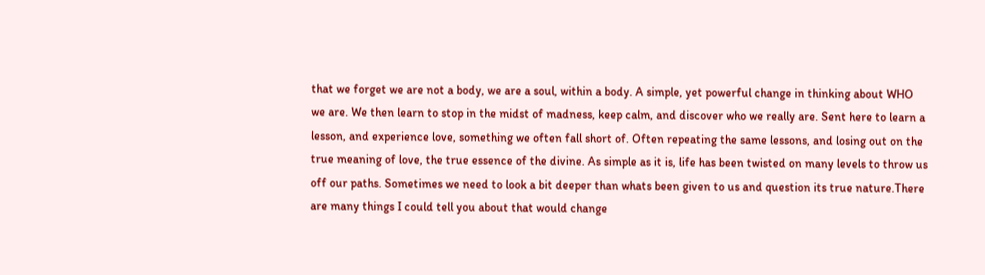that we forget we are not a body, we are a soul, within a body. A simple, yet powerful change in thinking about WHO we are. We then learn to stop in the midst of madness, keep calm, and discover who we really are. Sent here to learn a lesson, and experience love, something we often fall short of. Often repeating the same lessons, and losing out on the true meaning of love, the true essence of the divine. As simple as it is, life has been twisted on many levels to throw us off our paths. Sometimes we need to look a bit deeper than whats been given to us and question its true nature.There are many things I could tell you about that would change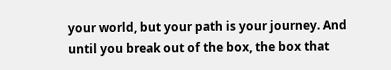your world, but your path is your journey. And until you break out of the box, the box that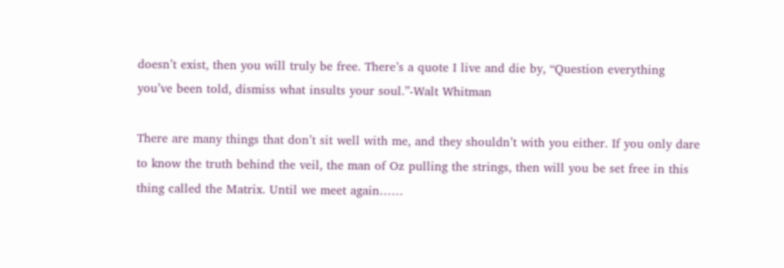doesn’t exist, then you will truly be free. There’s a quote I live and die by, “Question everything you’ve been told, dismiss what insults your soul.”-Walt Whitman

There are many things that don’t sit well with me, and they shouldn’t with you either. If you only dare to know the truth behind the veil, the man of Oz pulling the strings, then will you be set free in this thing called the Matrix. Until we meet again……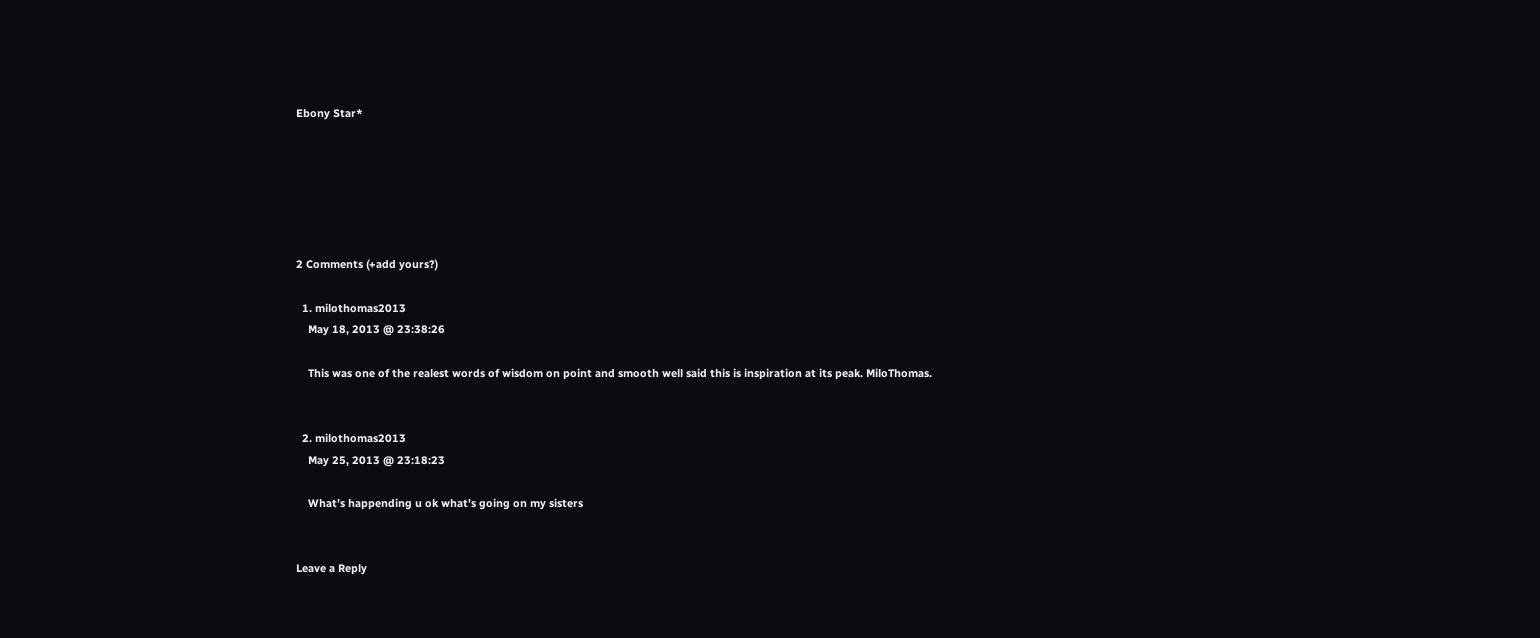Ebony Star*






2 Comments (+add yours?)

  1. milothomas2013
    May 18, 2013 @ 23:38:26

    This was one of the realest words of wisdom on point and smooth well said this is inspiration at its peak. MiloThomas.


  2. milothomas2013
    May 25, 2013 @ 23:18:23

    What’s happending u ok what’s going on my sisters


Leave a Reply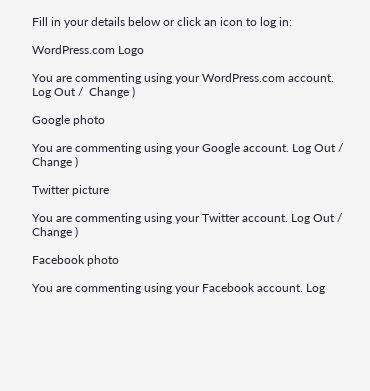Fill in your details below or click an icon to log in:

WordPress.com Logo

You are commenting using your WordPress.com account. Log Out /  Change )

Google photo

You are commenting using your Google account. Log Out /  Change )

Twitter picture

You are commenting using your Twitter account. Log Out /  Change )

Facebook photo

You are commenting using your Facebook account. Log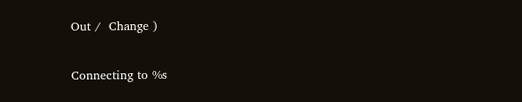Out /  Change )

Connecting to %s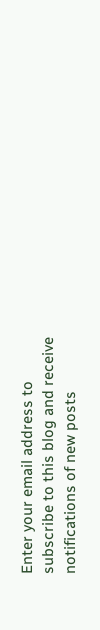Enter your email address to subscribe to this blog and receive notifications of new posts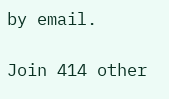by email.

Join 414 other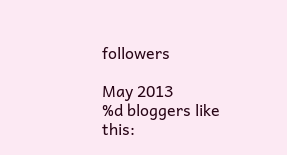followers

May 2013
%d bloggers like this: